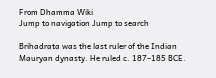From Dhamma Wiki
Jump to navigation Jump to search

Brihadrata was the last ruler of the Indian Mauryan dynasty. He ruled c. 187–185 BCE.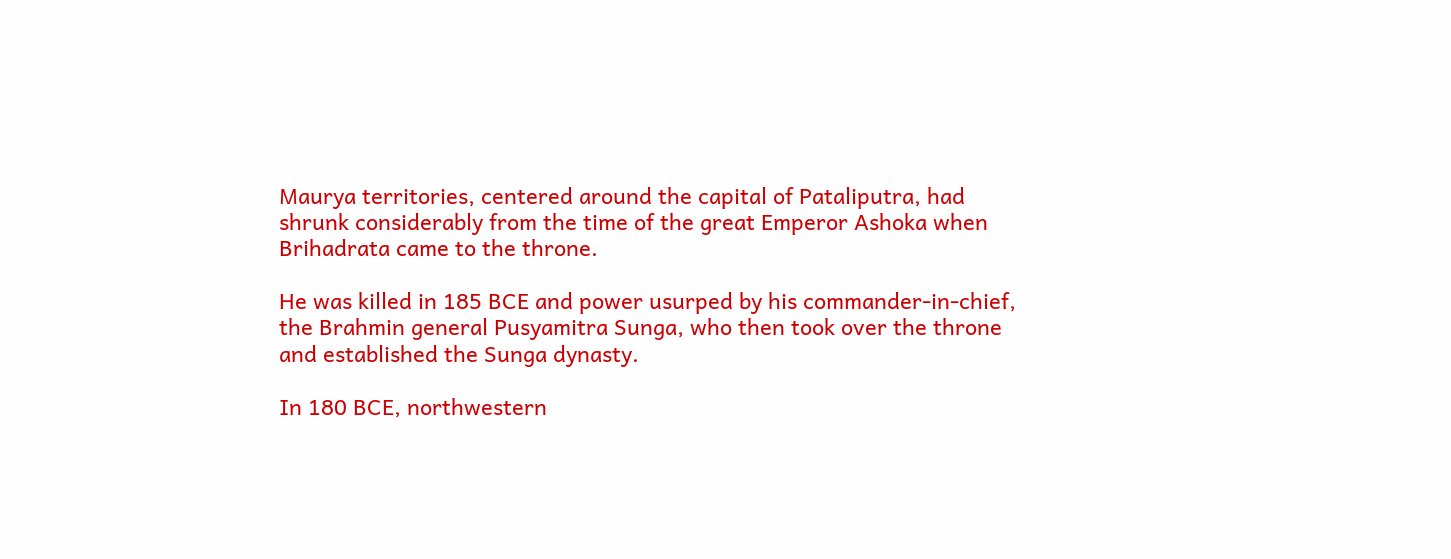Maurya territories, centered around the capital of Pataliputra, had shrunk considerably from the time of the great Emperor Ashoka when Brihadrata came to the throne.

He was killed in 185 BCE and power usurped by his commander-in-chief, the Brahmin general Pusyamitra Sunga, who then took over the throne and established the Sunga dynasty.

In 180 BCE, northwestern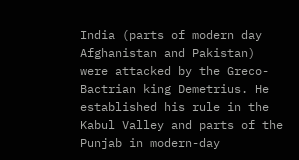India (parts of modern day Afghanistan and Pakistan) were attacked by the Greco-Bactrian king Demetrius. He established his rule in the Kabul Valley and parts of the Punjab in modern-day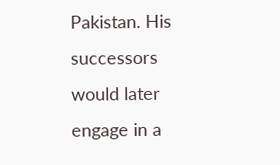Pakistan. His successors would later engage in a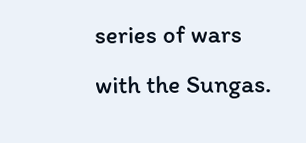series of wars with the Sungas.